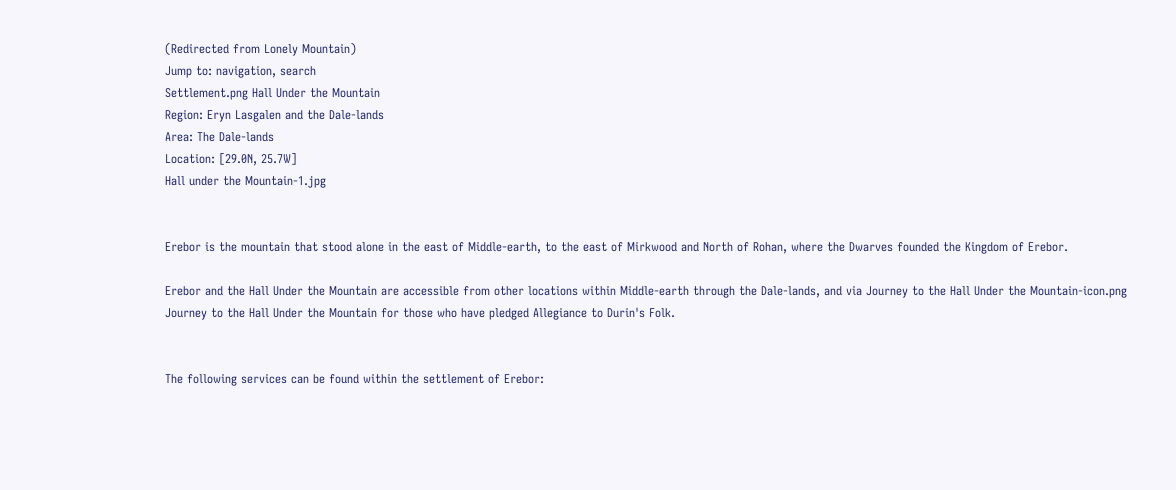(Redirected from Lonely Mountain)
Jump to: navigation, search
Settlement.png Hall Under the Mountain
Region: Eryn Lasgalen and the Dale-lands
Area: The Dale-lands
Location: [29.0N, 25.7W]
Hall under the Mountain-1.jpg


Erebor is the mountain that stood alone in the east of Middle-earth, to the east of Mirkwood and North of Rohan, where the Dwarves founded the Kingdom of Erebor.

Erebor and the Hall Under the Mountain are accessible from other locations within Middle-earth through the Dale-lands, and via Journey to the Hall Under the Mountain-icon.png Journey to the Hall Under the Mountain for those who have pledged Allegiance to Durin's Folk.


The following services can be found within the settlement of Erebor: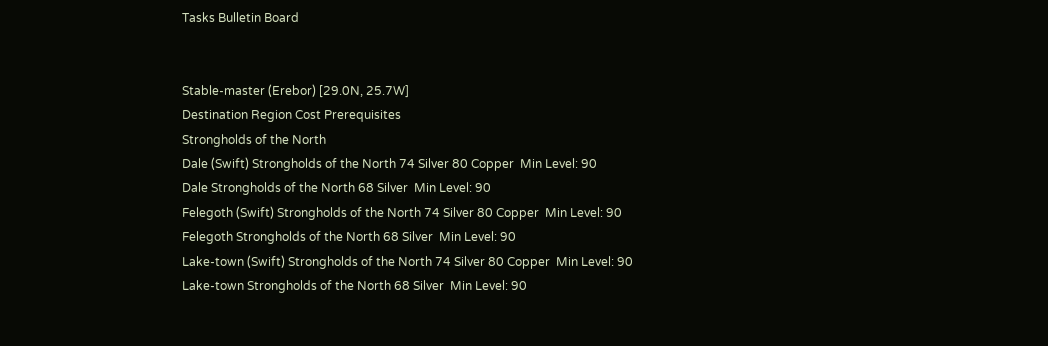Tasks Bulletin Board


Stable-master (Erebor) [29.0N, 25.7W]
Destination Region Cost Prerequisites
Strongholds of the North
Dale (Swift) Strongholds of the North 74 Silver 80 Copper  Min Level: 90
Dale Strongholds of the North 68 Silver  Min Level: 90
Felegoth (Swift) Strongholds of the North 74 Silver 80 Copper  Min Level: 90
Felegoth Strongholds of the North 68 Silver  Min Level: 90
Lake-town (Swift) Strongholds of the North 74 Silver 80 Copper  Min Level: 90
Lake-town Strongholds of the North 68 Silver  Min Level: 90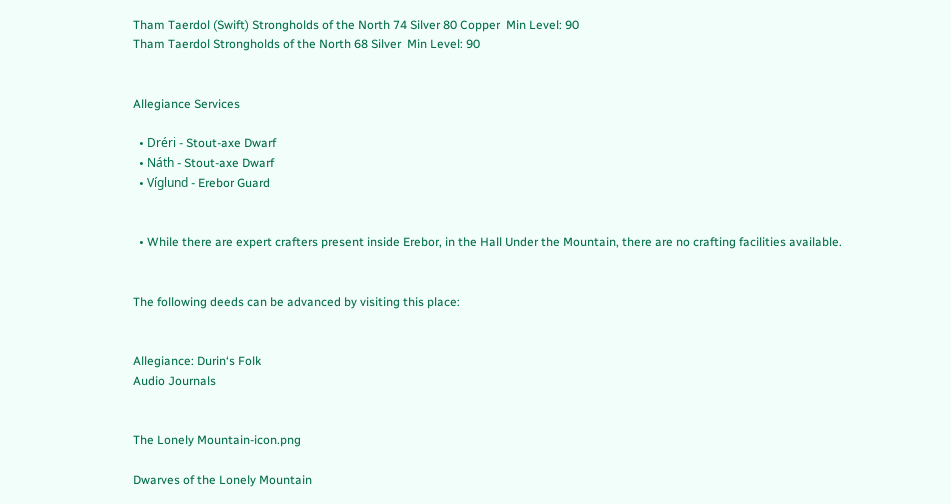Tham Taerdol (Swift) Strongholds of the North 74 Silver 80 Copper  Min Level: 90
Tham Taerdol Strongholds of the North 68 Silver  Min Level: 90


Allegiance Services

  • Dréri - Stout-axe Dwarf
  • Náth - Stout-axe Dwarf
  • Víglund - Erebor Guard


  • While there are expert crafters present inside Erebor, in the Hall Under the Mountain, there are no crafting facilities available.


The following deeds can be advanced by visiting this place:


Allegiance: Durin‘s Folk
Audio Journals


The Lonely Mountain-icon.png

Dwarves of the Lonely Mountain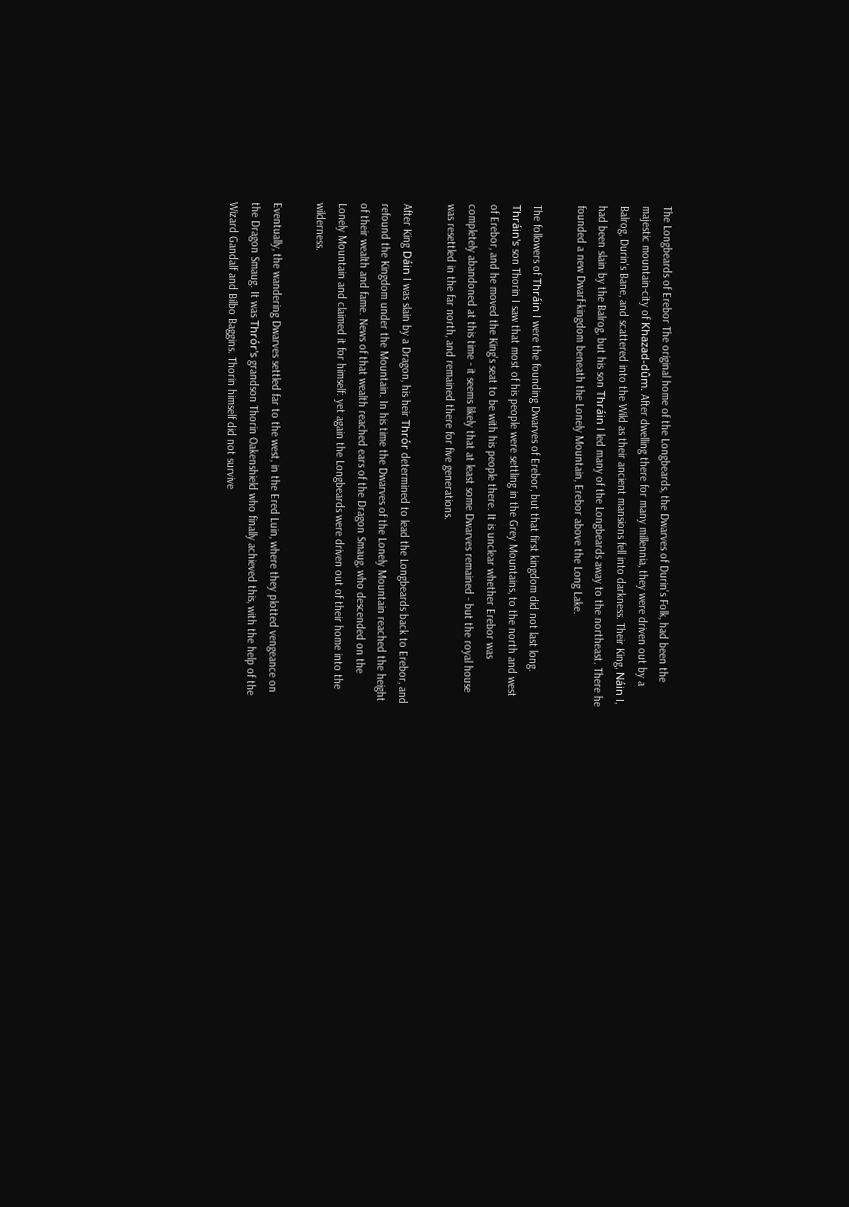The Longbeards of Erebor The original home of the Longbeards, the Dwarves of Durin's Folk, had been the majestic mountain-city of Khazad-dûm. After dwelling there for many millennia, they were driven out by a Balrog, Durin's Bane, and scattered into the Wild as their ancient mansions fell into darkness. Their King, Náin I, had been slain by the Balrog, but his son Thráin I led many of the Longbeards away to the northeast. There he founded a new Dwarf-kingdom beneath the Lonely Mountain, Erebor above the Long Lake.

The followers of Thráin I were the founding Dwarves of Erebor, but that first kingdom did not last long. Thráin's son Thorin I saw that most of his people were settling in the Grey Mountains, to the north and west of Erebor, and he moved the King's seat to be with his people there. It is unclear whether Erebor was completely abandoned at this time - it seems likely that at least some Dwarves remained - but the royal house was resettled in the far north, and remained there for five generations.

After King Dáin I was slain by a Dragon, his heir Thrór determined to lead the Longbeards back to Erebor, and refound the Kingdom under the Mountain. In his time the Dwarves of the Lonely Mountain reached the height of their wealth and fame. News of that wealth reached ears of the Dragon Smaug, who descended on the Lonely Mountain and claimed it for himself: yet again the Longbeards were driven out of their home into the wilderness.

Eventually, the wandering Dwarves settled far to the west, in the Ered Luin, where they plotted vengeance on the Dragon Smaug. It was Thrór's grandson Thorin Oakenshield who finally achieved this, with the help of the Wizard Gandalf and Bilbo Baggins. Thorin himself did not survive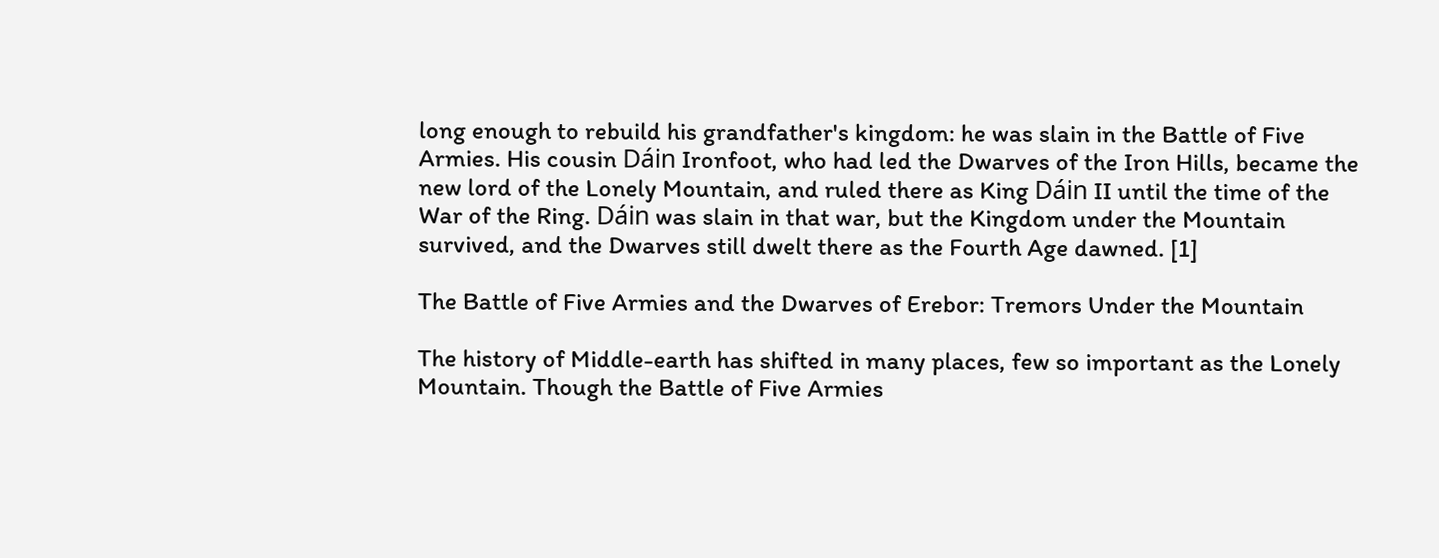long enough to rebuild his grandfather's kingdom: he was slain in the Battle of Five Armies. His cousin Dáin Ironfoot, who had led the Dwarves of the Iron Hills, became the new lord of the Lonely Mountain, and ruled there as King Dáin II until the time of the War of the Ring. Dáin was slain in that war, but the Kingdom under the Mountain survived, and the Dwarves still dwelt there as the Fourth Age dawned. [1]

The Battle of Five Armies and the Dwarves of Erebor: Tremors Under the Mountain

The history of Middle-earth has shifted in many places, few so important as the Lonely Mountain. Though the Battle of Five Armies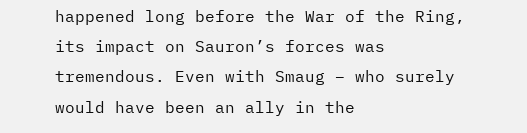happened long before the War of the Ring, its impact on Sauron’s forces was tremendous. Even with Smaug – who surely would have been an ally in the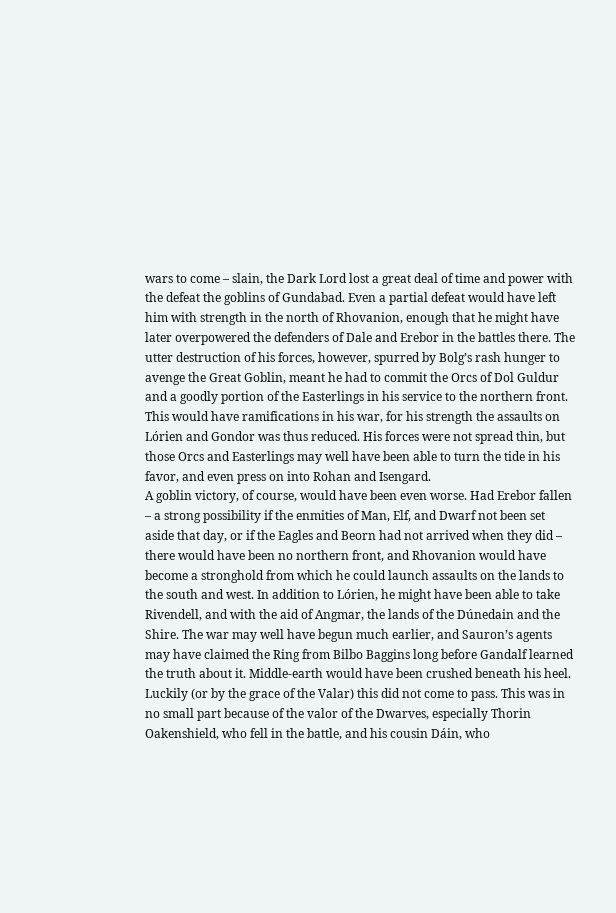wars to come – slain, the Dark Lord lost a great deal of time and power with the defeat the goblins of Gundabad. Even a partial defeat would have left him with strength in the north of Rhovanion, enough that he might have later overpowered the defenders of Dale and Erebor in the battles there. The utter destruction of his forces, however, spurred by Bolg’s rash hunger to avenge the Great Goblin, meant he had to commit the Orcs of Dol Guldur and a goodly portion of the Easterlings in his service to the northern front. This would have ramifications in his war, for his strength the assaults on Lórien and Gondor was thus reduced. His forces were not spread thin, but those Orcs and Easterlings may well have been able to turn the tide in his favor, and even press on into Rohan and Isengard.
A goblin victory, of course, would have been even worse. Had Erebor fallen – a strong possibility if the enmities of Man, Elf, and Dwarf not been set aside that day, or if the Eagles and Beorn had not arrived when they did – there would have been no northern front, and Rhovanion would have become a stronghold from which he could launch assaults on the lands to the south and west. In addition to Lórien, he might have been able to take Rivendell, and with the aid of Angmar, the lands of the Dúnedain and the Shire. The war may well have begun much earlier, and Sauron’s agents may have claimed the Ring from Bilbo Baggins long before Gandalf learned the truth about it. Middle-earth would have been crushed beneath his heel.
Luckily (or by the grace of the Valar) this did not come to pass. This was in no small part because of the valor of the Dwarves, especially Thorin Oakenshield, who fell in the battle, and his cousin Dáin, who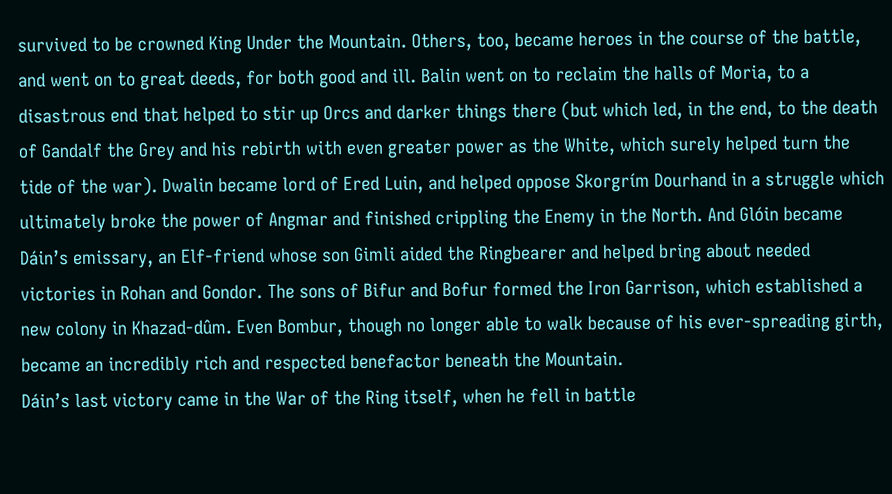survived to be crowned King Under the Mountain. Others, too, became heroes in the course of the battle, and went on to great deeds, for both good and ill. Balin went on to reclaim the halls of Moria, to a disastrous end that helped to stir up Orcs and darker things there (but which led, in the end, to the death of Gandalf the Grey and his rebirth with even greater power as the White, which surely helped turn the tide of the war). Dwalin became lord of Ered Luin, and helped oppose Skorgrím Dourhand in a struggle which ultimately broke the power of Angmar and finished crippling the Enemy in the North. And Glóin became Dáin’s emissary, an Elf-friend whose son Gimli aided the Ringbearer and helped bring about needed victories in Rohan and Gondor. The sons of Bifur and Bofur formed the Iron Garrison, which established a new colony in Khazad-dûm. Even Bombur, though no longer able to walk because of his ever-spreading girth, became an incredibly rich and respected benefactor beneath the Mountain.
Dáin’s last victory came in the War of the Ring itself, when he fell in battle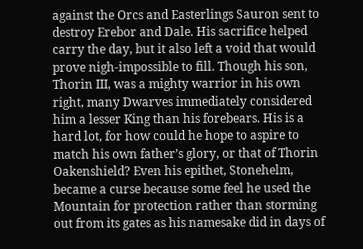against the Orcs and Easterlings Sauron sent to destroy Erebor and Dale. His sacrifice helped carry the day, but it also left a void that would prove nigh-impossible to fill. Though his son, Thorin III, was a mighty warrior in his own right, many Dwarves immediately considered him a lesser King than his forebears. His is a hard lot, for how could he hope to aspire to match his own father’s glory, or that of Thorin Oakenshield? Even his epithet, Stonehelm, became a curse because some feel he used the Mountain for protection rather than storming out from its gates as his namesake did in days of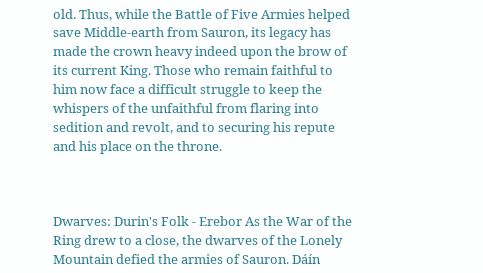old. Thus, while the Battle of Five Armies helped save Middle-earth from Sauron, its legacy has made the crown heavy indeed upon the brow of its current King. Those who remain faithful to him now face a difficult struggle to keep the whispers of the unfaithful from flaring into sedition and revolt, and to securing his repute and his place on the throne.



Dwarves: Durin's Folk - Erebor As the War of the Ring drew to a close, the dwarves of the Lonely Mountain defied the armies of Sauron. Dáín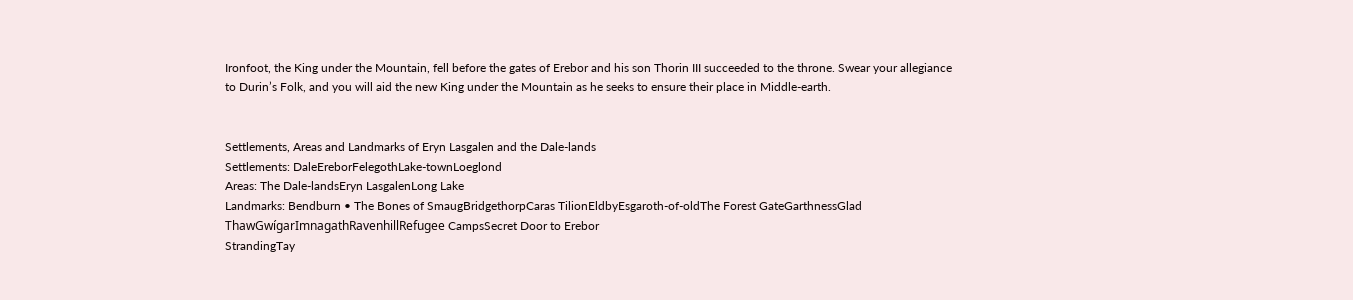Ironfoot, the King under the Mountain, fell before the gates of Erebor and his son Thorin III succeeded to the throne. Swear your allegiance to Durin’s Folk, and you will aid the new King under the Mountain as he seeks to ensure their place in Middle-earth.


Settlements, Areas and Landmarks of Eryn Lasgalen and the Dale-lands
Settlements: DaleEreborFelegothLake-townLoeglond
Areas: The Dale-landsEryn LasgalenLong Lake
Landmarks: Bendburn • The Bones of SmaugBridgethorpCaras TilionEldbyEsgaroth-of-oldThe Forest GateGarthnessGlad ThawGwígarImnagathRavenhillRefugee CampsSecret Door to Erebor
StrandingTay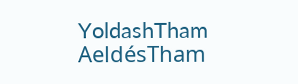YoldashTham AeldésTham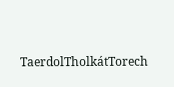TaerdolTholkátTorech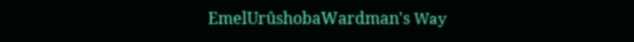EmelUrûshobaWardman's Way